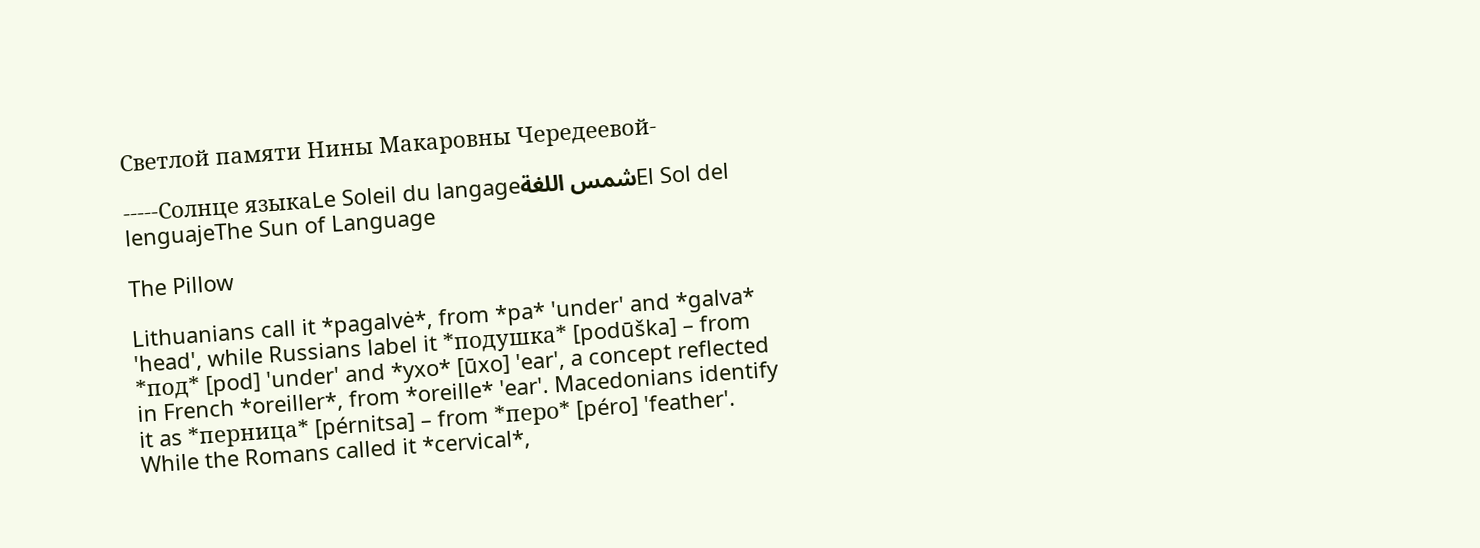Светлой памяти Нины Макаровны Чередеевой-

-----Солнце языкаLe Soleil du langageشمس اللغةEl Sol del lenguajeThe Sun of Language

The Pillow

Lithuanians call it *pagalvė*, from *pa* 'under' and *galva* 'head', while Russians label it *подушка* [podūška] – from *под* [pod] 'under' and *yxo* [ūxo] 'ear', a concept reflected in French *oreiller*, from *oreille* 'ear'. Macedonians identify it as *перница* [pérnitsa] – from *перо* [péro] 'feather'. While the Romans called it *cervical*,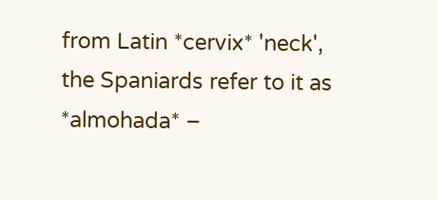from Latin *cervix* 'neck', the Spaniards refer to it as *almohada* –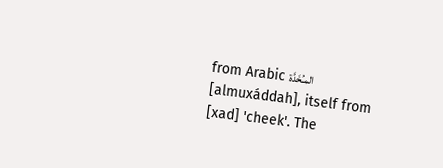from Arabic المـُخَدَّة [almuxáddah], itself from [xad] 'cheek'. The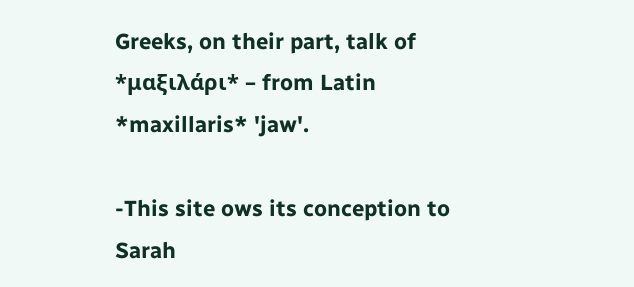Greeks, on their part, talk of *μαξιλάρι* – from Latin *maxillaris* 'jaw'.

-This site ows its conception to Sarah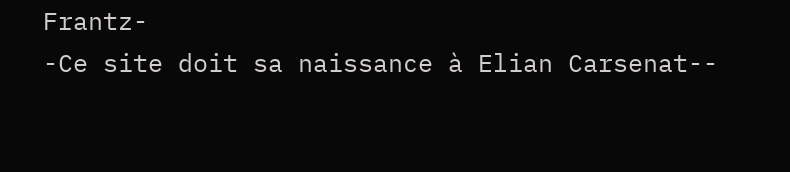Frantz-
-Ce site doit sa naissance à Elian Carsenat--